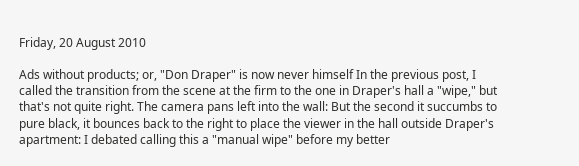Friday, 20 August 2010

Ads without products; or, "Don Draper" is now never himself In the previous post, I called the transition from the scene at the firm to the one in Draper's hall a "wipe," but that's not quite right. The camera pans left into the wall: But the second it succumbs to pure black, it bounces back to the right to place the viewer in the hall outside Draper's apartment: I debated calling this a "manual wipe" before my better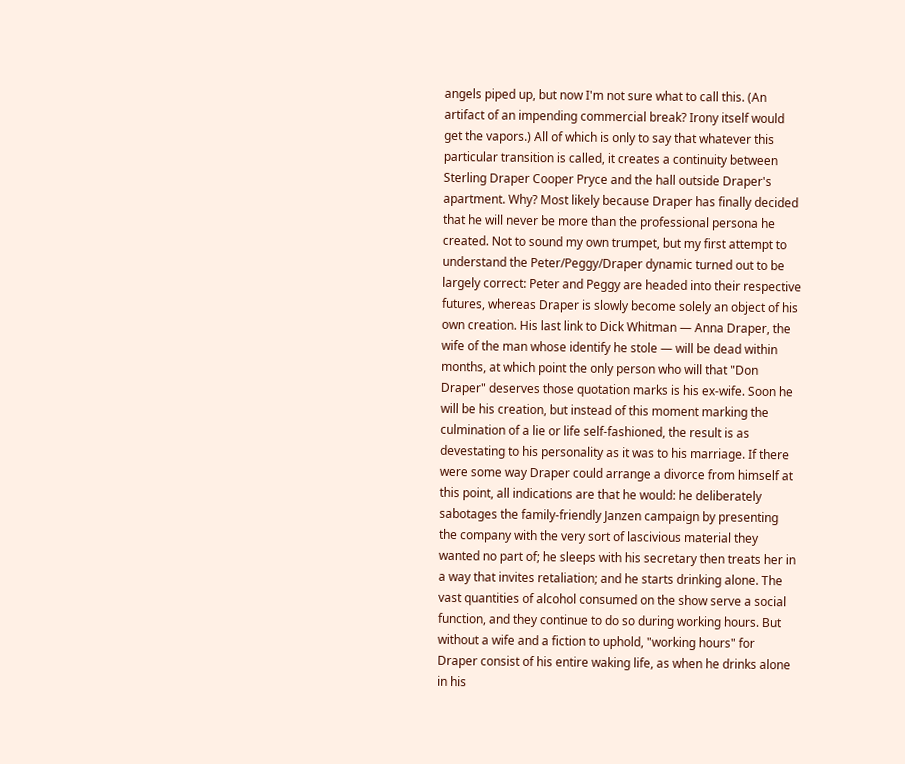angels piped up, but now I'm not sure what to call this. (An artifact of an impending commercial break? Irony itself would get the vapors.) All of which is only to say that whatever this particular transition is called, it creates a continuity between Sterling Draper Cooper Pryce and the hall outside Draper's apartment. Why? Most likely because Draper has finally decided that he will never be more than the professional persona he created. Not to sound my own trumpet, but my first attempt to understand the Peter/Peggy/Draper dynamic turned out to be largely correct: Peter and Peggy are headed into their respective futures, whereas Draper is slowly become solely an object of his own creation. His last link to Dick Whitman — Anna Draper, the wife of the man whose identify he stole — will be dead within months, at which point the only person who will that "Don Draper" deserves those quotation marks is his ex-wife. Soon he will be his creation, but instead of this moment marking the culmination of a lie or life self-fashioned, the result is as devestating to his personality as it was to his marriage. If there were some way Draper could arrange a divorce from himself at this point, all indications are that he would: he deliberately sabotages the family-friendly Janzen campaign by presenting the company with the very sort of lascivious material they wanted no part of; he sleeps with his secretary then treats her in a way that invites retaliation; and he starts drinking alone. The vast quantities of alcohol consumed on the show serve a social function, and they continue to do so during working hours. But without a wife and a fiction to uphold, "working hours" for Draper consist of his entire waking life, as when he drinks alone in his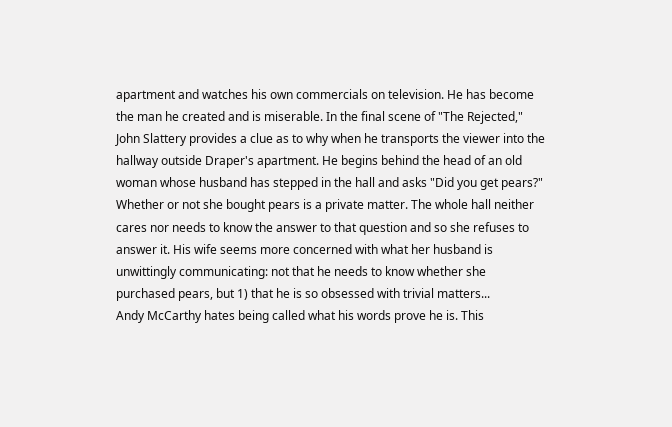apartment and watches his own commercials on television. He has become the man he created and is miserable. In the final scene of "The Rejected," John Slattery provides a clue as to why when he transports the viewer into the hallway outside Draper's apartment. He begins behind the head of an old woman whose husband has stepped in the hall and asks "Did you get pears?" Whether or not she bought pears is a private matter. The whole hall neither cares nor needs to know the answer to that question and so she refuses to answer it. His wife seems more concerned with what her husband is unwittingly communicating: not that he needs to know whether she purchased pears, but 1) that he is so obsessed with trivial matters...
Andy McCarthy hates being called what his words prove he is. This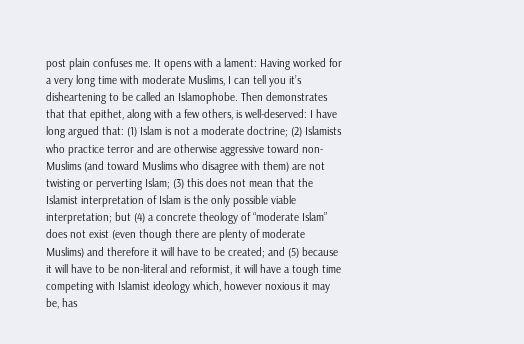post plain confuses me. It opens with a lament: Having worked for a very long time with moderate Muslims, I can tell you it’s disheartening to be called an Islamophobe. Then demonstrates that that epithet, along with a few others, is well-deserved: I have long argued that: (1) Islam is not a moderate doctrine; (2) Islamists who practice terror and are otherwise aggressive toward non-Muslims (and toward Muslims who disagree with them) are not twisting or perverting Islam; (3) this does not mean that the Islamist interpretation of Islam is the only possible viable interpretation; but (4) a concrete theology of “moderate Islam” does not exist (even though there are plenty of moderate Muslims) and therefore it will have to be created; and (5) because it will have to be non-literal and reformist, it will have a tough time competing with Islamist ideology which, however noxious it may be, has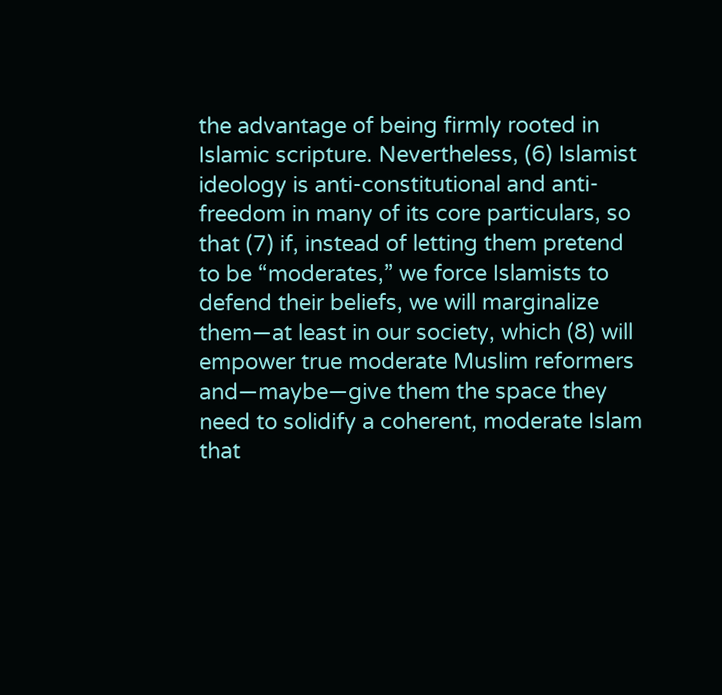the advantage of being firmly rooted in Islamic scripture. Nevertheless, (6) Islamist ideology is anti-constitutional and anti-freedom in many of its core particulars, so that (7) if, instead of letting them pretend to be “moderates,” we force Islamists to defend their beliefs, we will marginalize them—at least in our society, which (8) will empower true moderate Muslim reformers and—maybe—give them the space they need to solidify a coherent, moderate Islam that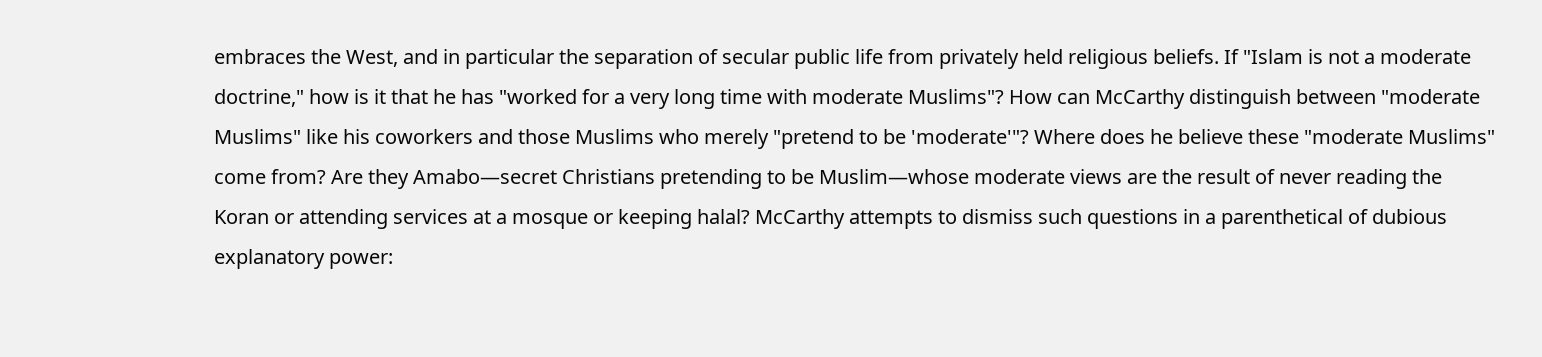embraces the West, and in particular the separation of secular public life from privately held religious beliefs. If "Islam is not a moderate doctrine," how is it that he has "worked for a very long time with moderate Muslims"? How can McCarthy distinguish between "moderate Muslims" like his coworkers and those Muslims who merely "pretend to be 'moderate'"? Where does he believe these "moderate Muslims" come from? Are they Amabo—secret Christians pretending to be Muslim—whose moderate views are the result of never reading the Koran or attending services at a mosque or keeping halal? McCarthy attempts to dismiss such questions in a parenthetical of dubious explanatory power: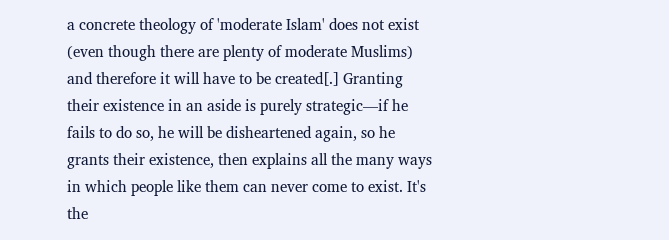a concrete theology of 'moderate Islam' does not exist (even though there are plenty of moderate Muslims) and therefore it will have to be created[.] Granting their existence in an aside is purely strategic—if he fails to do so, he will be disheartened again, so he grants their existence, then explains all the many ways in which people like them can never come to exist. It's the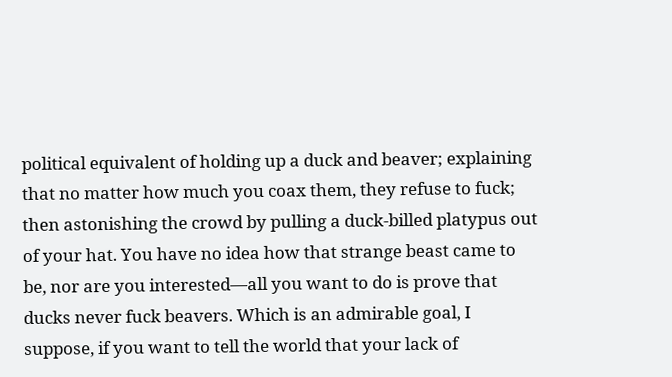political equivalent of holding up a duck and beaver; explaining that no matter how much you coax them, they refuse to fuck; then astonishing the crowd by pulling a duck-billed platypus out of your hat. You have no idea how that strange beast came to be, nor are you interested—all you want to do is prove that ducks never fuck beavers. Which is an admirable goal, I suppose, if you want to tell the world that your lack of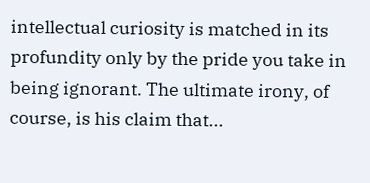intellectual curiosity is matched in its profundity only by the pride you take in being ignorant. The ultimate irony, of course, is his claim that...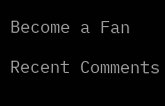Become a Fan

Recent Comments